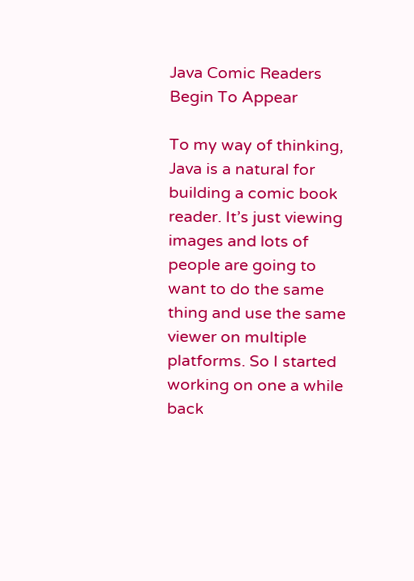Java Comic Readers Begin To Appear

To my way of thinking, Java is a natural for building a comic book reader. It’s just viewing images and lots of people are going to want to do the same thing and use the same viewer on multiple platforms. So I started working on one a while back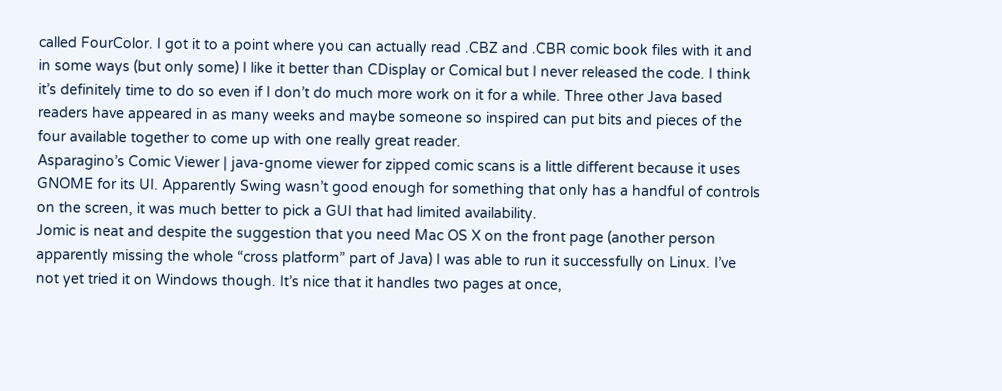called FourColor. I got it to a point where you can actually read .CBZ and .CBR comic book files with it and in some ways (but only some) I like it better than CDisplay or Comical but I never released the code. I think it’s definitely time to do so even if I don’t do much more work on it for a while. Three other Java based readers have appeared in as many weeks and maybe someone so inspired can put bits and pieces of the four available together to come up with one really great reader.
Asparagino’s Comic Viewer | java-gnome viewer for zipped comic scans is a little different because it uses GNOME for its UI. Apparently Swing wasn’t good enough for something that only has a handful of controls on the screen, it was much better to pick a GUI that had limited availability.
Jomic is neat and despite the suggestion that you need Mac OS X on the front page (another person apparently missing the whole “cross platform” part of Java) I was able to run it successfully on Linux. I’ve not yet tried it on Windows though. It’s nice that it handles two pages at once,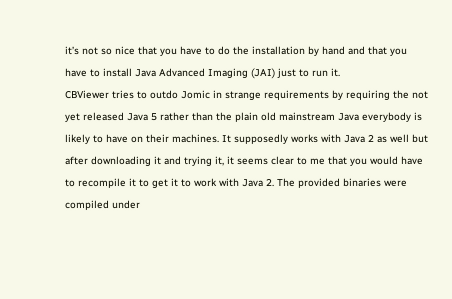it’s not so nice that you have to do the installation by hand and that you have to install Java Advanced Imaging (JAI) just to run it.
CBViewer tries to outdo Jomic in strange requirements by requiring the not yet released Java 5 rather than the plain old mainstream Java everybody is likely to have on their machines. It supposedly works with Java 2 as well but after downloading it and trying it, it seems clear to me that you would have to recompile it to get it to work with Java 2. The provided binaries were compiled under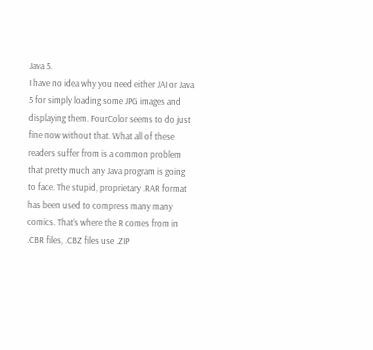Java 5.
I have no idea why you need either JAI or Java 5 for simply loading some JPG images and displaying them. FourColor seems to do just fine now without that. What all of these readers suffer from is a common problem that pretty much any Java program is going to face. The stupid, proprietary .RAR format has been used to compress many many comics. That’s where the R comes from in .CBR files, .CBZ files use .ZIP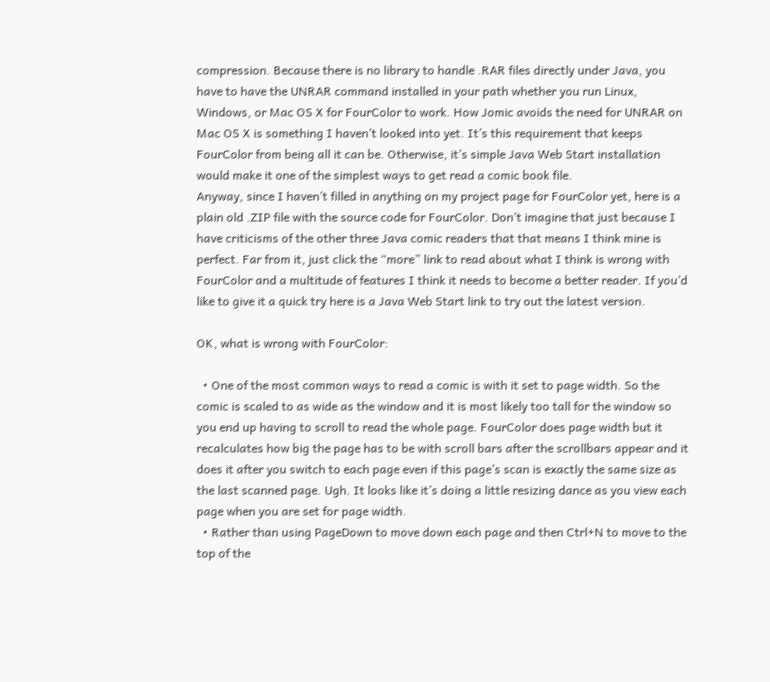compression. Because there is no library to handle .RAR files directly under Java, you have to have the UNRAR command installed in your path whether you run Linux, Windows, or Mac OS X for FourColor to work. How Jomic avoids the need for UNRAR on Mac OS X is something I haven’t looked into yet. It’s this requirement that keeps FourColor from being all it can be. Otherwise, it’s simple Java Web Start installation would make it one of the simplest ways to get read a comic book file.
Anyway, since I haven’t filled in anything on my project page for FourColor yet, here is a plain old .ZIP file with the source code for FourColor. Don’t imagine that just because I have criticisms of the other three Java comic readers that that means I think mine is perfect. Far from it, just click the “more” link to read about what I think is wrong with FourColor and a multitude of features I think it needs to become a better reader. If you’d like to give it a quick try here is a Java Web Start link to try out the latest version.

OK, what is wrong with FourColor:

  • One of the most common ways to read a comic is with it set to page width. So the comic is scaled to as wide as the window and it is most likely too tall for the window so you end up having to scroll to read the whole page. FourColor does page width but it recalculates how big the page has to be with scroll bars after the scrollbars appear and it does it after you switch to each page even if this page’s scan is exactly the same size as the last scanned page. Ugh. It looks like it’s doing a little resizing dance as you view each page when you are set for page width.
  • Rather than using PageDown to move down each page and then Ctrl+N to move to the top of the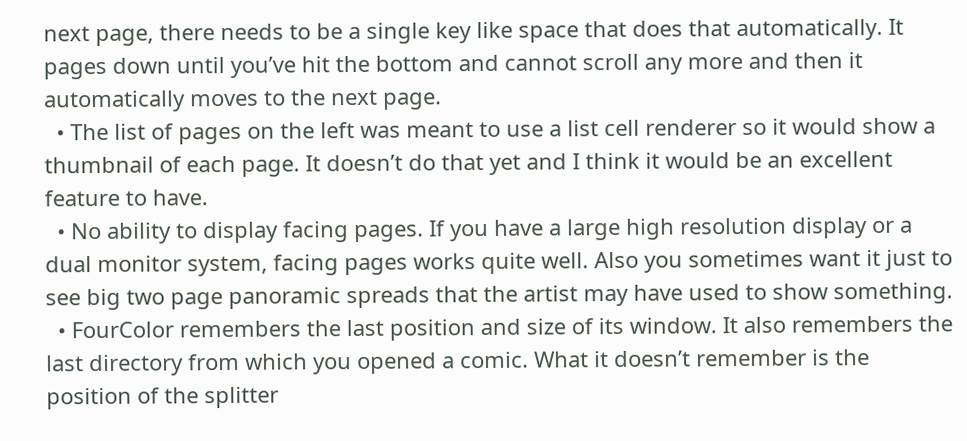next page, there needs to be a single key like space that does that automatically. It pages down until you’ve hit the bottom and cannot scroll any more and then it automatically moves to the next page.
  • The list of pages on the left was meant to use a list cell renderer so it would show a thumbnail of each page. It doesn’t do that yet and I think it would be an excellent feature to have.
  • No ability to display facing pages. If you have a large high resolution display or a dual monitor system, facing pages works quite well. Also you sometimes want it just to see big two page panoramic spreads that the artist may have used to show something.
  • FourColor remembers the last position and size of its window. It also remembers the last directory from which you opened a comic. What it doesn’t remember is the position of the splitter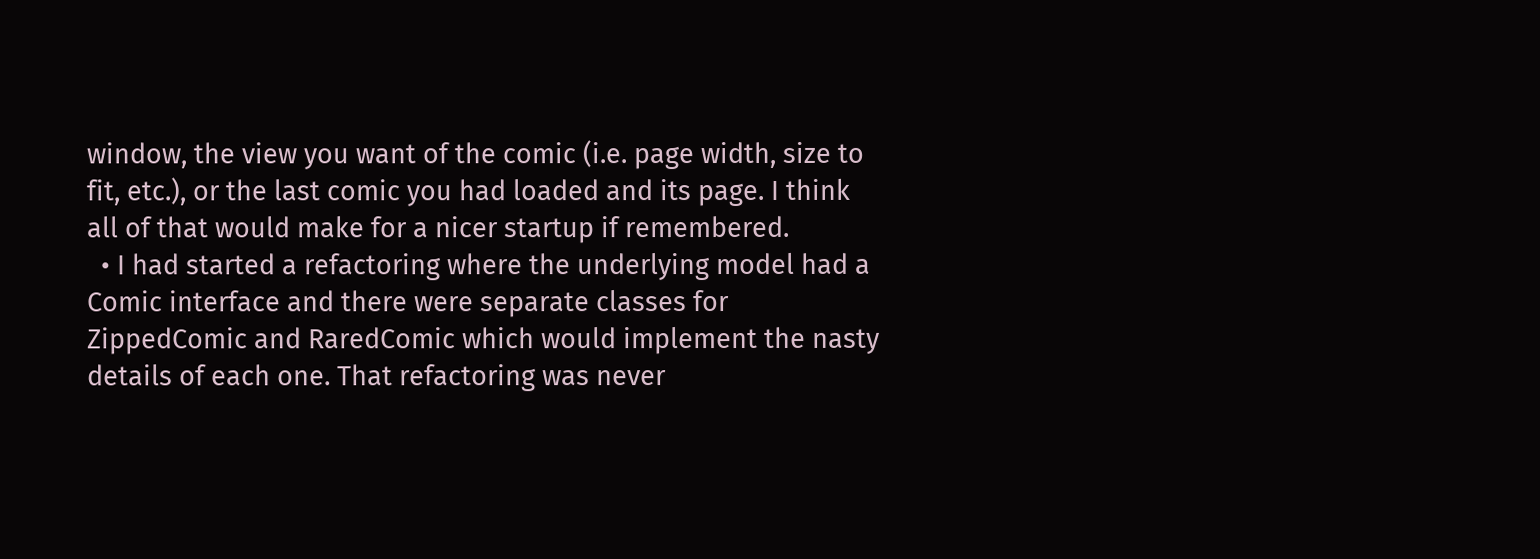window, the view you want of the comic (i.e. page width, size to fit, etc.), or the last comic you had loaded and its page. I think all of that would make for a nicer startup if remembered.
  • I had started a refactoring where the underlying model had a Comic interface and there were separate classes for ZippedComic and RaredComic which would implement the nasty details of each one. That refactoring was never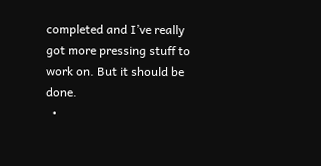completed and I’ve really got more pressing stuff to work on. But it should be done.
  •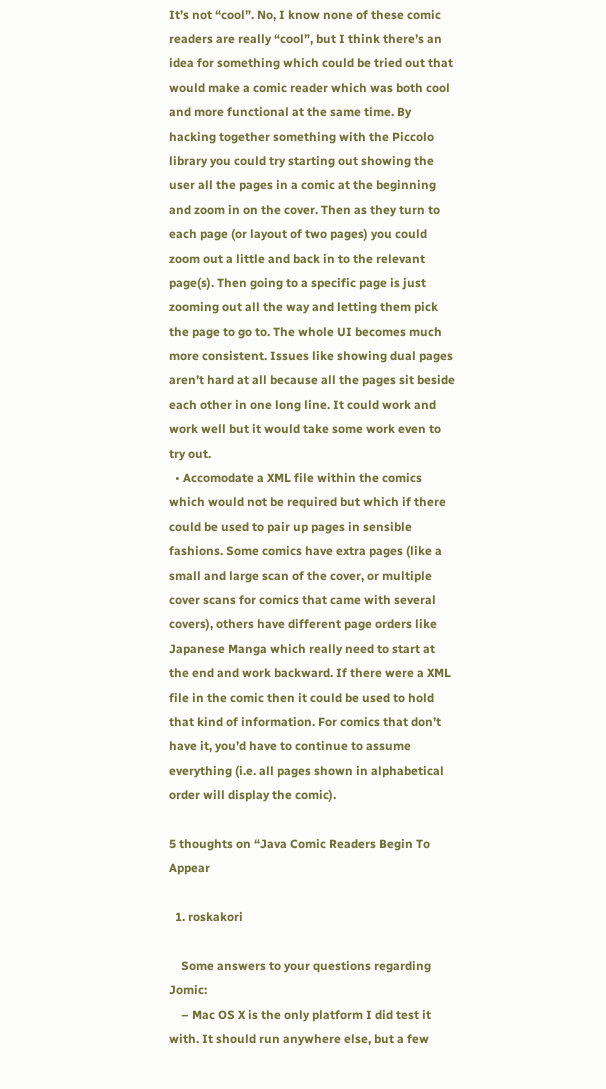It’s not “cool”. No, I know none of these comic readers are really “cool”, but I think there’s an idea for something which could be tried out that would make a comic reader which was both cool and more functional at the same time. By hacking together something with the Piccolo library you could try starting out showing the user all the pages in a comic at the beginning and zoom in on the cover. Then as they turn to each page (or layout of two pages) you could zoom out a little and back in to the relevant page(s). Then going to a specific page is just zooming out all the way and letting them pick the page to go to. The whole UI becomes much more consistent. Issues like showing dual pages aren’t hard at all because all the pages sit beside each other in one long line. It could work and work well but it would take some work even to try out.
  • Accomodate a XML file within the comics which would not be required but which if there could be used to pair up pages in sensible fashions. Some comics have extra pages (like a small and large scan of the cover, or multiple cover scans for comics that came with several covers), others have different page orders like Japanese Manga which really need to start at the end and work backward. If there were a XML file in the comic then it could be used to hold that kind of information. For comics that don’t have it, you’d have to continue to assume everything (i.e. all pages shown in alphabetical order will display the comic).

5 thoughts on “Java Comic Readers Begin To Appear

  1. roskakori

    Some answers to your questions regarding Jomic:
    – Mac OS X is the only platform I did test it with. It should run anywhere else, but a few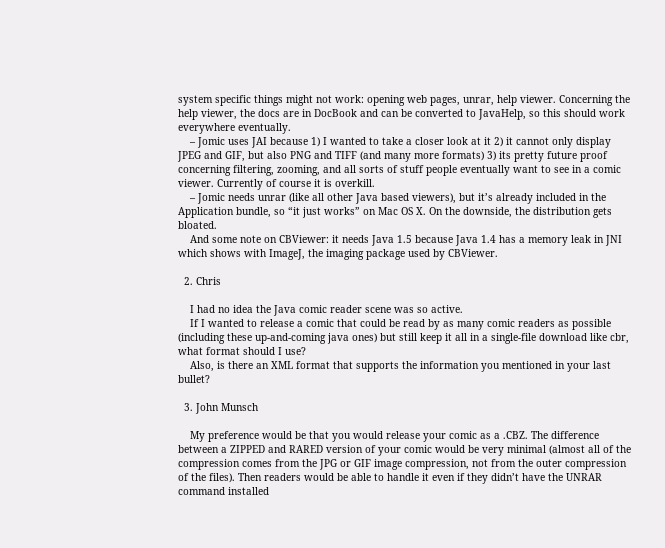system specific things might not work: opening web pages, unrar, help viewer. Concerning the help viewer, the docs are in DocBook and can be converted to JavaHelp, so this should work everywhere eventually.
    – Jomic uses JAI because 1) I wanted to take a closer look at it 2) it cannot only display JPEG and GIF, but also PNG and TIFF (and many more formats) 3) its pretty future proof concerning filtering, zooming, and all sorts of stuff people eventually want to see in a comic viewer. Currently of course it is overkill.
    – Jomic needs unrar (like all other Java based viewers), but it’s already included in the Application bundle, so “it just works” on Mac OS X. On the downside, the distribution gets bloated.
    And some note on CBViewer: it needs Java 1.5 because Java 1.4 has a memory leak in JNI which shows with ImageJ, the imaging package used by CBViewer.

  2. Chris

    I had no idea the Java comic reader scene was so active.
    If I wanted to release a comic that could be read by as many comic readers as possible (including these up-and-coming java ones) but still keep it all in a single-file download like cbr, what format should I use?
    Also, is there an XML format that supports the information you mentioned in your last bullet?

  3. John Munsch

    My preference would be that you would release your comic as a .CBZ. The difference between a ZIPPED and RARED version of your comic would be very minimal (almost all of the compression comes from the JPG or GIF image compression, not from the outer compression of the files). Then readers would be able to handle it even if they didn’t have the UNRAR command installed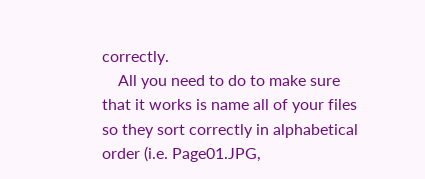correctly.
    All you need to do to make sure that it works is name all of your files so they sort correctly in alphabetical order (i.e. Page01.JPG,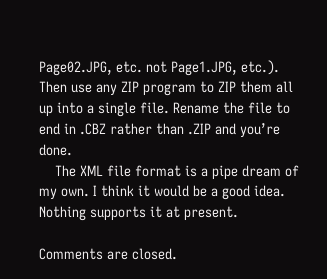Page02.JPG, etc. not Page1.JPG, etc.). Then use any ZIP program to ZIP them all up into a single file. Rename the file to end in .CBZ rather than .ZIP and you’re done.
    The XML file format is a pipe dream of my own. I think it would be a good idea. Nothing supports it at present.

Comments are closed.